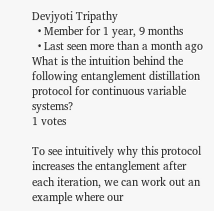Devjyoti Tripathy
  • Member for 1 year, 9 months
  • Last seen more than a month ago
What is the intuition behind the following entanglement distillation protocol for continuous variable systems?
1 votes

To see intuitively why this protocol increases the entanglement after each iteration, we can work out an example where our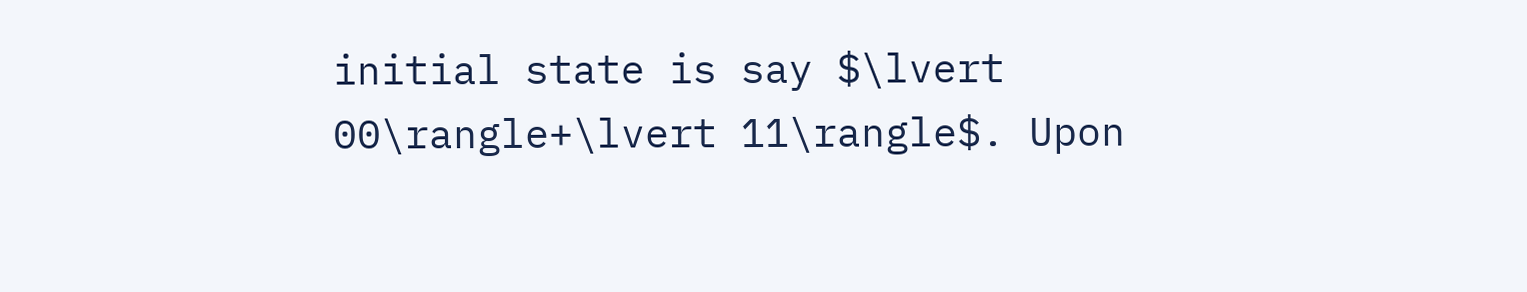initial state is say $\lvert 00\rangle+\lvert 11\rangle$. Upon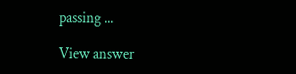passing ...

View answer